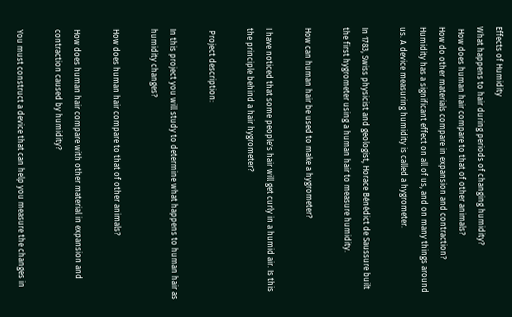Effects of Humidity
What happens to hair during periods of changing humidity?
 How does human hair compare to that of other animals?
How do other materials compare in expansion and contraction?
Humidity has a significant effect on all of us, and on many things around us. A device measuring humidity is called a hygrometer.

In 1783, Swiss physicist and geologist, Horace Bénédict de Saussure built the first hygrometer using a human hair to measure humidity.

How can human hair be used to make a hygrometer?

I have noticed that some people's hair will get curly in a humid air. Is this the principle behind a hair hygrometer?

 Project description:

In this project you will study to determine what happens to human hair as humidity changes?

How does human hair compare to that of other animals?

How does human hair compare with other material in expansion and contraction caused by humidity?

You must construct a device that can help you measure the changes in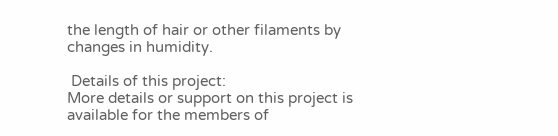the length of hair or other filaments by changes in humidity.

 Details of this project:
More details or support on this project is available for the members of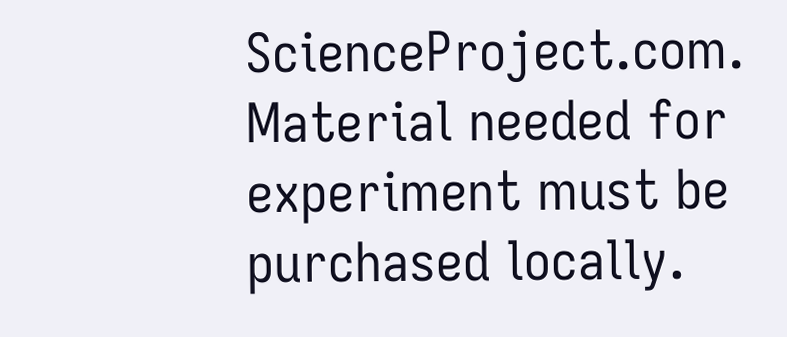ScienceProject.com. Material needed for experiment must be purchased locally.